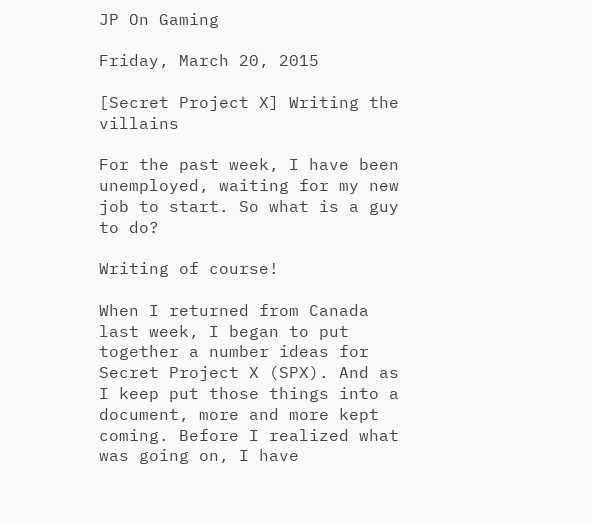JP On Gaming

Friday, March 20, 2015

[Secret Project X] Writing the villains

For the past week, I have been unemployed, waiting for my new job to start. So what is a guy to do?

Writing of course!

When I returned from Canada last week, I began to put together a number ideas for Secret Project X (SPX). And as I keep put those things into a document, more and more kept coming. Before I realized what was going on, I have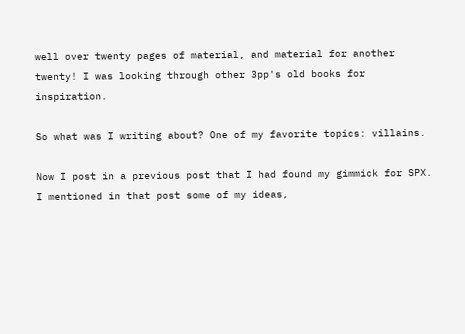well over twenty pages of material, and material for another twenty! I was looking through other 3pp's old books for inspiration.

So what was I writing about? One of my favorite topics: villains.

Now I post in a previous post that I had found my gimmick for SPX. I mentioned in that post some of my ideas,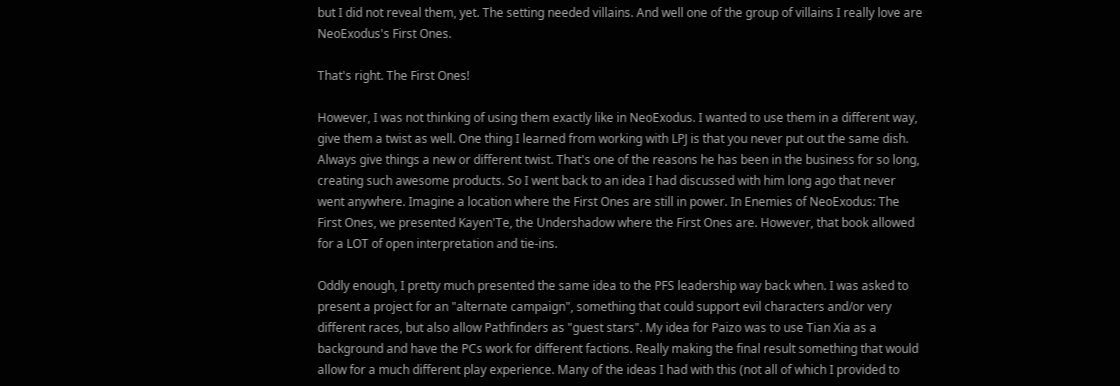but I did not reveal them, yet. The setting needed villains. And well one of the group of villains I really love are NeoExodus's First Ones.

That's right. The First Ones!

However, I was not thinking of using them exactly like in NeoExodus. I wanted to use them in a different way, give them a twist as well. One thing I learned from working with LPJ is that you never put out the same dish. Always give things a new or different twist. That's one of the reasons he has been in the business for so long, creating such awesome products. So I went back to an idea I had discussed with him long ago that never went anywhere. Imagine a location where the First Ones are still in power. In Enemies of NeoExodus: The First Ones, we presented Kayen'Te, the Undershadow where the First Ones are. However, that book allowed for a LOT of open interpretation and tie-ins.

Oddly enough, I pretty much presented the same idea to the PFS leadership way back when. I was asked to present a project for an "alternate campaign", something that could support evil characters and/or very different races, but also allow Pathfinders as "guest stars". My idea for Paizo was to use Tian Xia as a background and have the PCs work for different factions. Really making the final result something that would allow for a much different play experience. Many of the ideas I had with this (not all of which I provided to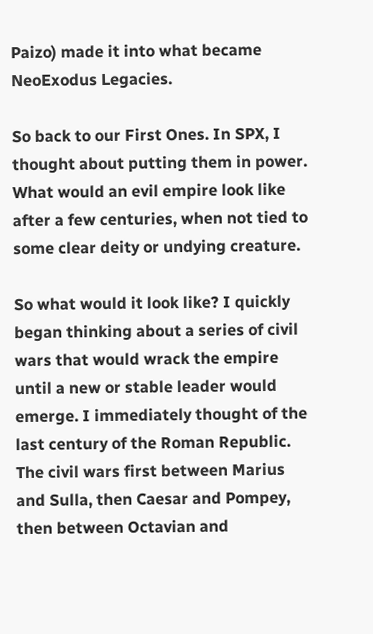Paizo) made it into what became NeoExodus Legacies.

So back to our First Ones. In SPX, I thought about putting them in power. What would an evil empire look like after a few centuries, when not tied to some clear deity or undying creature.

So what would it look like? I quickly began thinking about a series of civil wars that would wrack the empire until a new or stable leader would emerge. I immediately thought of the last century of the Roman Republic. The civil wars first between Marius and Sulla, then Caesar and Pompey, then between Octavian and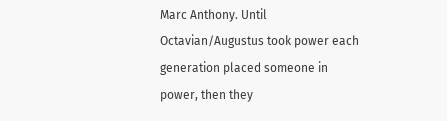Marc Anthony. Until Octavian/Augustus took power each generation placed someone in power, then they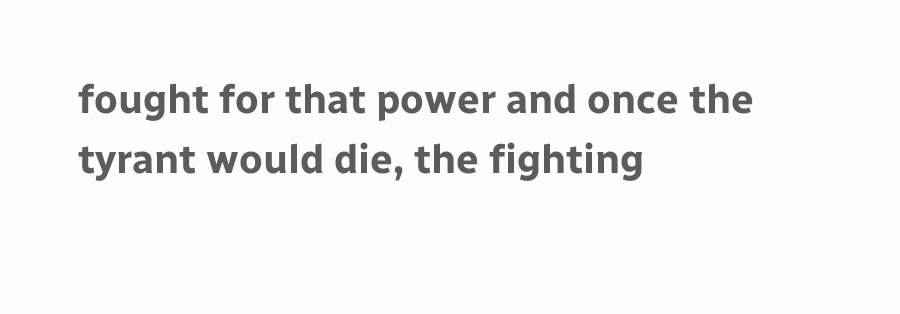fought for that power and once the tyrant would die, the fighting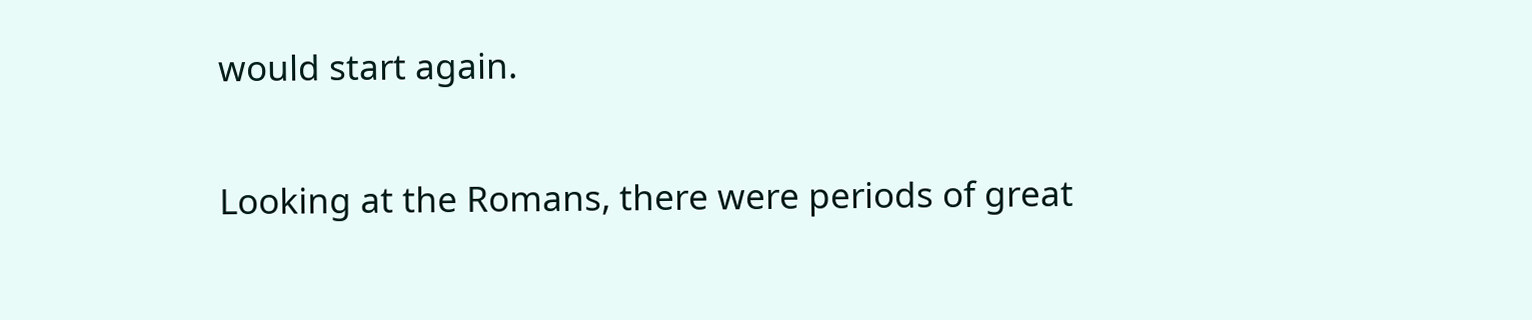would start again.

Looking at the Romans, there were periods of great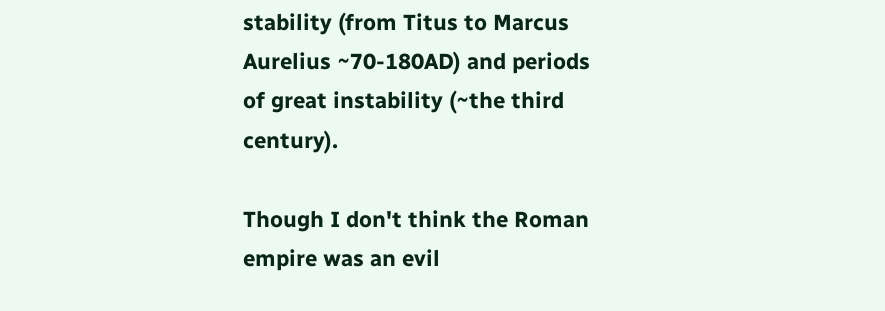stability (from Titus to Marcus Aurelius ~70-180AD) and periods of great instability (~the third century).

Though I don't think the Roman empire was an evil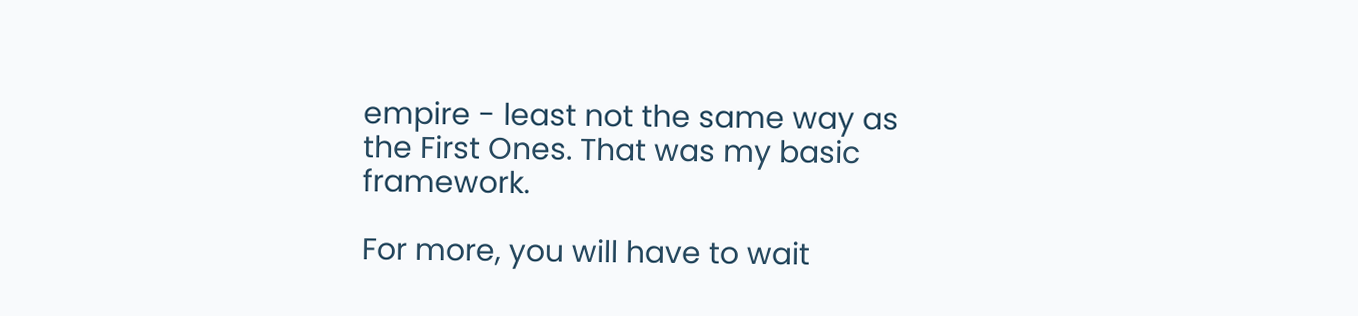empire - least not the same way as the First Ones. That was my basic framework.

For more, you will have to wait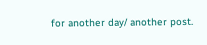for another day/ another post.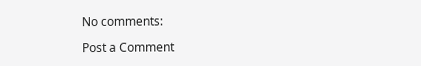No comments:

Post a Comment